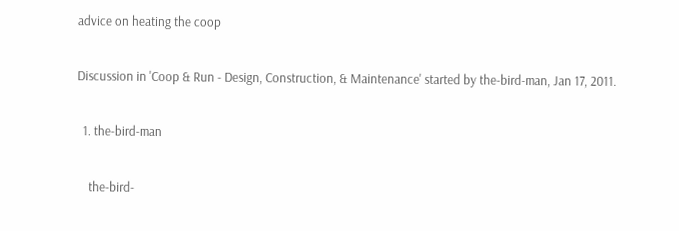advice on heating the coop

Discussion in 'Coop & Run - Design, Construction, & Maintenance' started by the-bird-man, Jan 17, 2011.

  1. the-bird-man

    the-bird-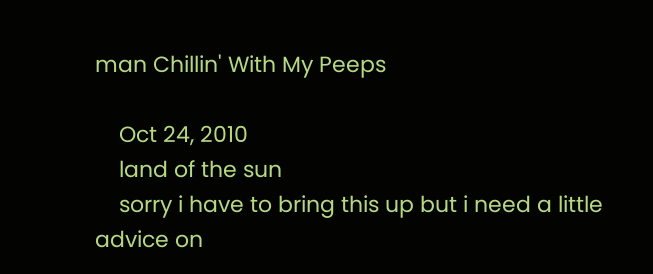man Chillin' With My Peeps

    Oct 24, 2010
    land of the sun
    sorry i have to bring this up but i need a little advice on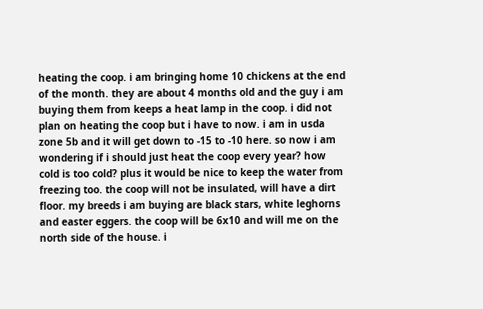heating the coop. i am bringing home 10 chickens at the end of the month. they are about 4 months old and the guy i am buying them from keeps a heat lamp in the coop. i did not plan on heating the coop but i have to now. i am in usda zone 5b and it will get down to -15 to -10 here. so now i am wondering if i should just heat the coop every year? how cold is too cold? plus it would be nice to keep the water from freezing too. the coop will not be insulated, will have a dirt floor. my breeds i am buying are black stars, white leghorns and easter eggers. the coop will be 6x10 and will me on the north side of the house. i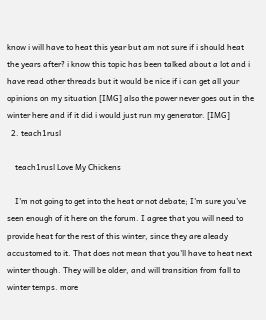know i will have to heat this year but am not sure if i should heat the years after? i know this topic has been talked about a lot and i have read other threads but it would be nice if i can get all your opinions on my situation [IMG] also the power never goes out in the winter here and if it did i would just run my generator. [IMG]
  2. teach1rusl

    teach1rusl Love My Chickens

    I'm not going to get into the heat or not debate; I'm sure you've seen enough of it here on the forum. I agree that you will need to provide heat for the rest of this winter, since they are aleady accustomed to it. That does not mean that you'll have to heat next winter though. They will be older, and will transition from fall to winter temps. more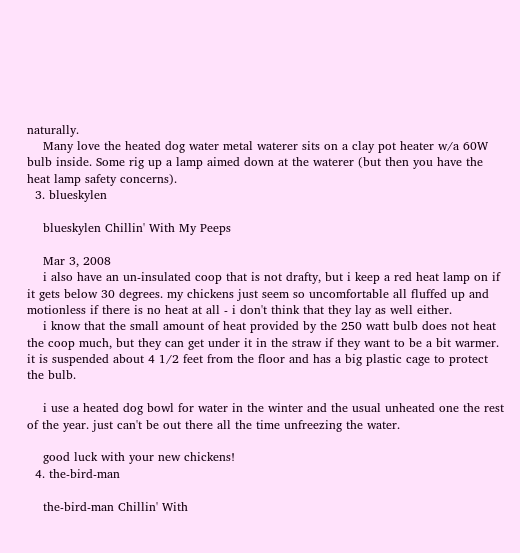naturally.
    Many love the heated dog water metal waterer sits on a clay pot heater w/a 60W bulb inside. Some rig up a lamp aimed down at the waterer (but then you have the heat lamp safety concerns).
  3. blueskylen

    blueskylen Chillin' With My Peeps

    Mar 3, 2008
    i also have an un-insulated coop that is not drafty, but i keep a red heat lamp on if it gets below 30 degrees. my chickens just seem so uncomfortable all fluffed up and motionless if there is no heat at all - i don't think that they lay as well either.
    i know that the small amount of heat provided by the 250 watt bulb does not heat the coop much, but they can get under it in the straw if they want to be a bit warmer. it is suspended about 4 1/2 feet from the floor and has a big plastic cage to protect the bulb.

    i use a heated dog bowl for water in the winter and the usual unheated one the rest of the year. just can't be out there all the time unfreezing the water.

    good luck with your new chickens!
  4. the-bird-man

    the-bird-man Chillin' With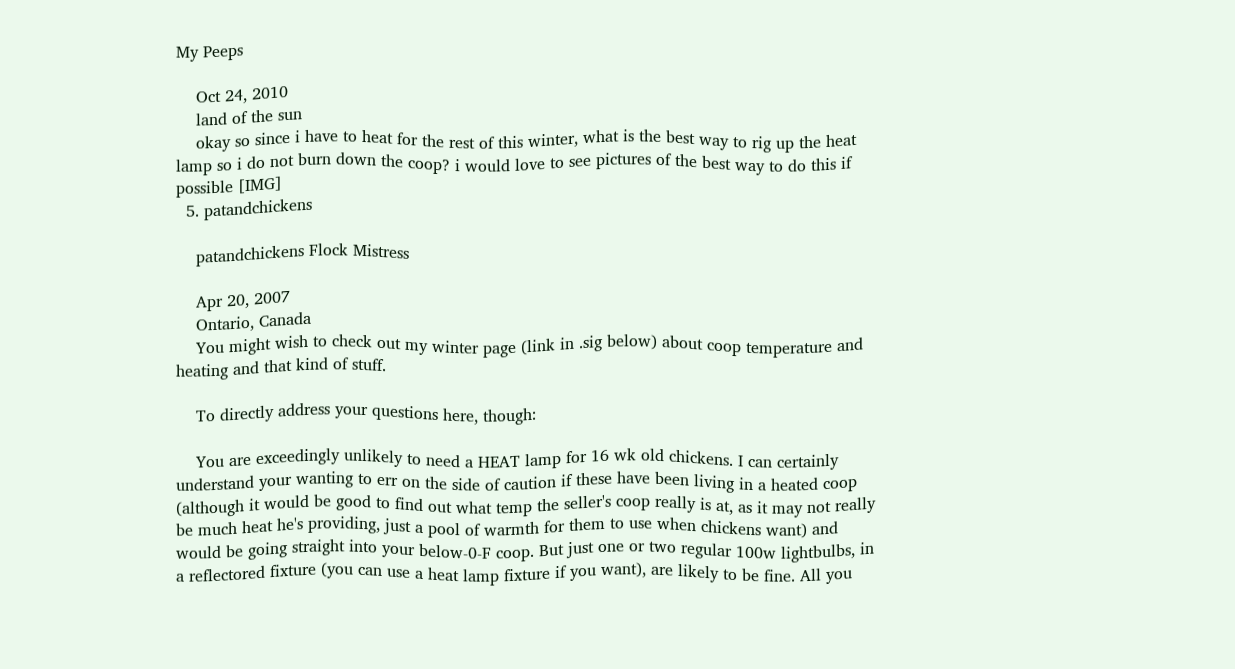My Peeps

    Oct 24, 2010
    land of the sun
    okay so since i have to heat for the rest of this winter, what is the best way to rig up the heat lamp so i do not burn down the coop? i would love to see pictures of the best way to do this if possible [IMG]
  5. patandchickens

    patandchickens Flock Mistress

    Apr 20, 2007
    Ontario, Canada
    You might wish to check out my winter page (link in .sig below) about coop temperature and heating and that kind of stuff.

    To directly address your questions here, though:

    You are exceedingly unlikely to need a HEAT lamp for 16 wk old chickens. I can certainly understand your wanting to err on the side of caution if these have been living in a heated coop (although it would be good to find out what temp the seller's coop really is at, as it may not really be much heat he's providing, just a pool of warmth for them to use when chickens want) and would be going straight into your below-0-F coop. But just one or two regular 100w lightbulbs, in a reflectored fixture (you can use a heat lamp fixture if you want), are likely to be fine. All you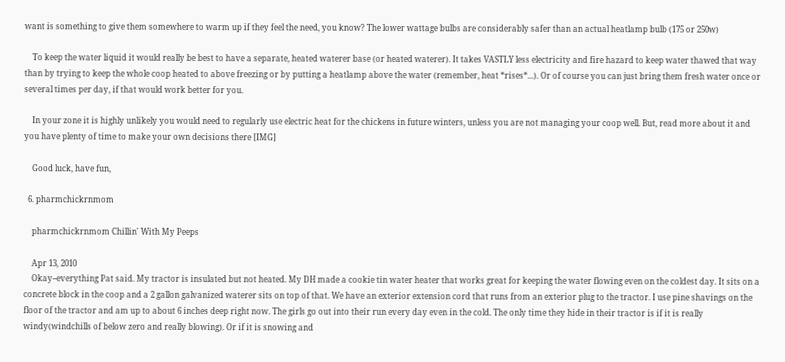want is something to give them somewhere to warm up if they feel the need, you know? The lower wattage bulbs are considerably safer than an actual heatlamp bulb (175 or 250w)

    To keep the water liquid it would really be best to have a separate, heated waterer base (or heated waterer). It takes VASTLY less electricity and fire hazard to keep water thawed that way than by trying to keep the whole coop heated to above freezing or by putting a heatlamp above the water (remember, heat *rises*...). Or of course you can just bring them fresh water once or several times per day, if that would work better for you.

    In your zone it is highly unlikely you would need to regularly use electric heat for the chickens in future winters, unless you are not managing your coop well. But, read more about it and you have plenty of time to make your own decisions there [IMG]

    Good luck, have fun,

  6. pharmchickrnmom

    pharmchickrnmom Chillin' With My Peeps

    Apr 13, 2010
    Okay--everything Pat said. My tractor is insulated but not heated. My DH made a cookie tin water heater that works great for keeping the water flowing even on the coldest day. It sits on a concrete block in the coop and a 2 gallon galvanized waterer sits on top of that. We have an exterior extension cord that runs from an exterior plug to the tractor. I use pine shavings on the floor of the tractor and am up to about 6 inches deep right now. The girls go out into their run every day even in the cold. The only time they hide in their tractor is if it is really windy(windchills of below zero and really blowing). Or if it is snowing and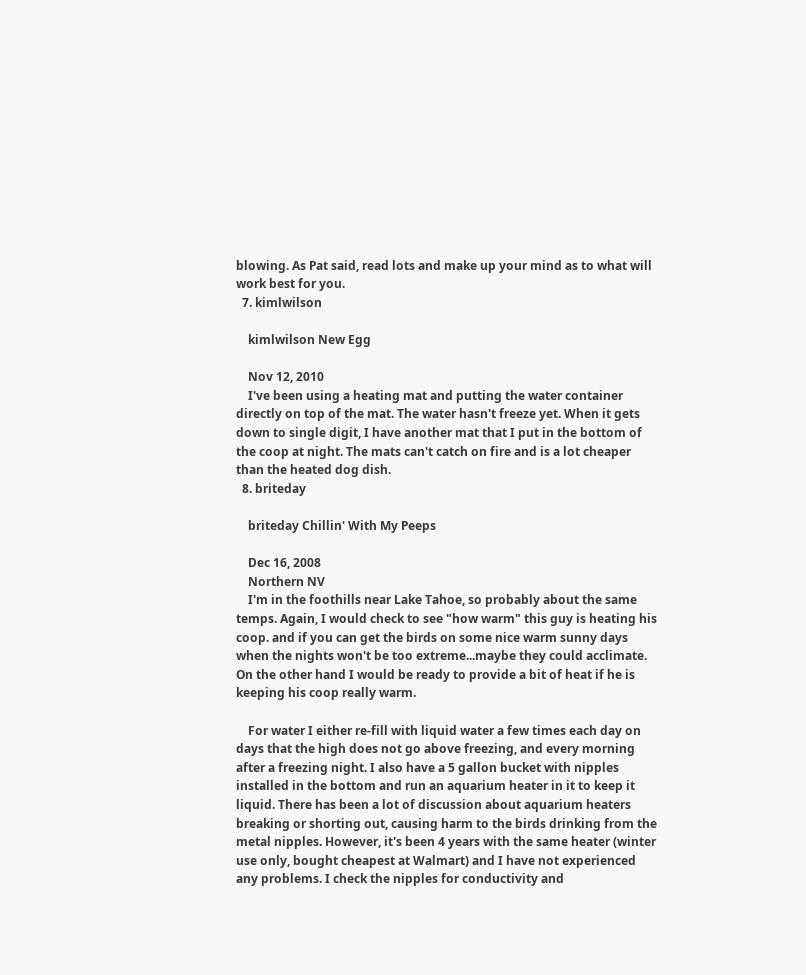blowing. As Pat said, read lots and make up your mind as to what will work best for you.
  7. kimlwilson

    kimlwilson New Egg

    Nov 12, 2010
    I've been using a heating mat and putting the water container directly on top of the mat. The water hasn't freeze yet. When it gets down to single digit, I have another mat that I put in the bottom of the coop at night. The mats can't catch on fire and is a lot cheaper than the heated dog dish.
  8. briteday

    briteday Chillin' With My Peeps

    Dec 16, 2008
    Northern NV
    I'm in the foothills near Lake Tahoe, so probably about the same temps. Again, I would check to see "how warm" this guy is heating his coop. and if you can get the birds on some nice warm sunny days when the nights won't be too extreme...maybe they could acclimate. On the other hand I would be ready to provide a bit of heat if he is keeping his coop really warm.

    For water I either re-fill with liquid water a few times each day on days that the high does not go above freezing, and every morning after a freezing night. I also have a 5 gallon bucket with nipples installed in the bottom and run an aquarium heater in it to keep it liquid. There has been a lot of discussion about aquarium heaters breaking or shorting out, causing harm to the birds drinking from the metal nipples. However, it's been 4 years with the same heater (winter use only, bought cheapest at Walmart) and I have not experienced any problems. I check the nipples for conductivity and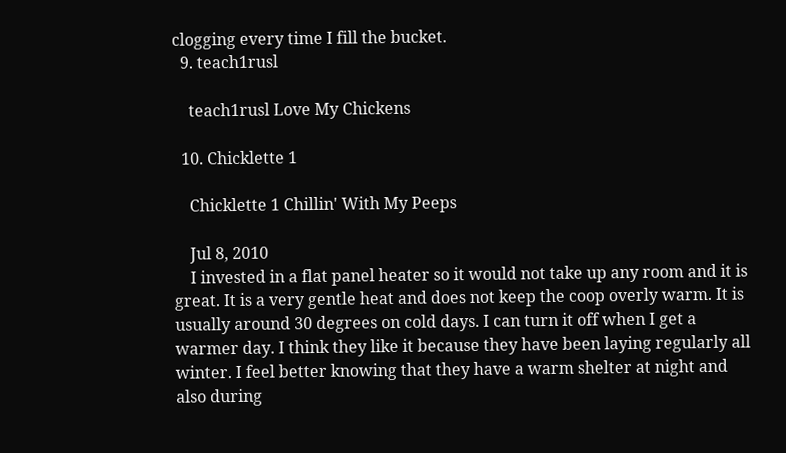clogging every time I fill the bucket.
  9. teach1rusl

    teach1rusl Love My Chickens

  10. Chicklette 1

    Chicklette 1 Chillin' With My Peeps

    Jul 8, 2010
    I invested in a flat panel heater so it would not take up any room and it is great. It is a very gentle heat and does not keep the coop overly warm. It is usually around 30 degrees on cold days. I can turn it off when I get a warmer day. I think they like it because they have been laying regularly all winter. I feel better knowing that they have a warm shelter at night and also during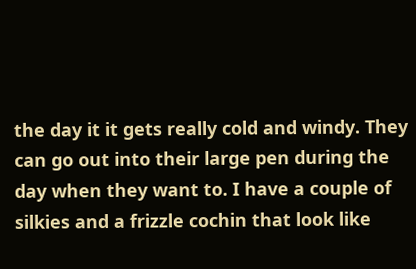the day it it gets really cold and windy. They can go out into their large pen during the day when they want to. I have a couple of silkies and a frizzle cochin that look like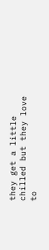they get a little chilled but they love to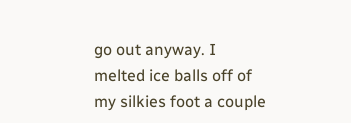go out anyway. I melted ice balls off of my silkies foot a couple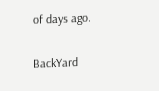of days ago.

BackYard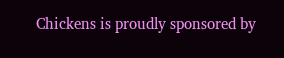Chickens is proudly sponsored by